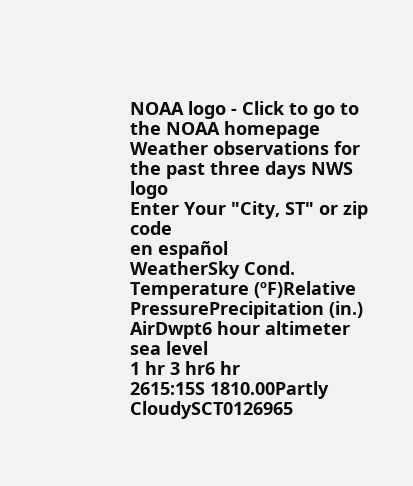NOAA logo - Click to go to the NOAA homepage Weather observations for the past three days NWS logo
Enter Your "City, ST" or zip code
en español
WeatherSky Cond. Temperature (ºF)Relative
PressurePrecipitation (in.)
AirDwpt6 hour altimeter
sea level
1 hr 3 hr6 hr
2615:15S 1810.00Partly CloudySCT0126965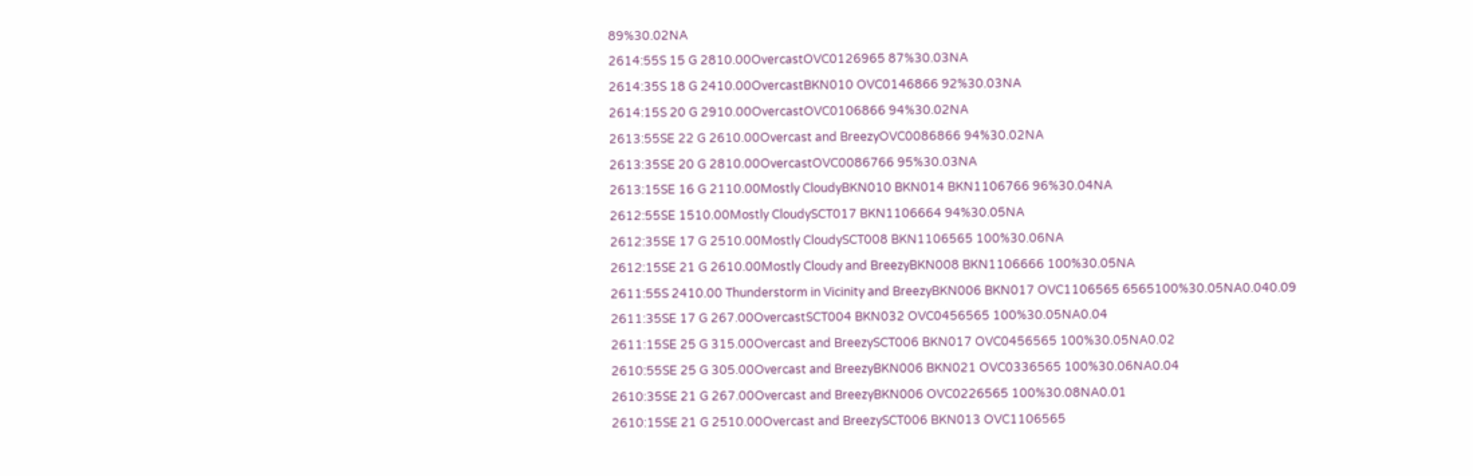89%30.02NA
2614:55S 15 G 2810.00OvercastOVC0126965 87%30.03NA
2614:35S 18 G 2410.00OvercastBKN010 OVC0146866 92%30.03NA
2614:15S 20 G 2910.00OvercastOVC0106866 94%30.02NA
2613:55SE 22 G 2610.00Overcast and BreezyOVC0086866 94%30.02NA
2613:35SE 20 G 2810.00OvercastOVC0086766 95%30.03NA
2613:15SE 16 G 2110.00Mostly CloudyBKN010 BKN014 BKN1106766 96%30.04NA
2612:55SE 1510.00Mostly CloudySCT017 BKN1106664 94%30.05NA
2612:35SE 17 G 2510.00Mostly CloudySCT008 BKN1106565 100%30.06NA
2612:15SE 21 G 2610.00Mostly Cloudy and BreezyBKN008 BKN1106666 100%30.05NA
2611:55S 2410.00 Thunderstorm in Vicinity and BreezyBKN006 BKN017 OVC1106565 6565100%30.05NA0.040.09
2611:35SE 17 G 267.00OvercastSCT004 BKN032 OVC0456565 100%30.05NA0.04
2611:15SE 25 G 315.00Overcast and BreezySCT006 BKN017 OVC0456565 100%30.05NA0.02
2610:55SE 25 G 305.00Overcast and BreezyBKN006 BKN021 OVC0336565 100%30.06NA0.04
2610:35SE 21 G 267.00Overcast and BreezyBKN006 OVC0226565 100%30.08NA0.01
2610:15SE 21 G 2510.00Overcast and BreezySCT006 BKN013 OVC1106565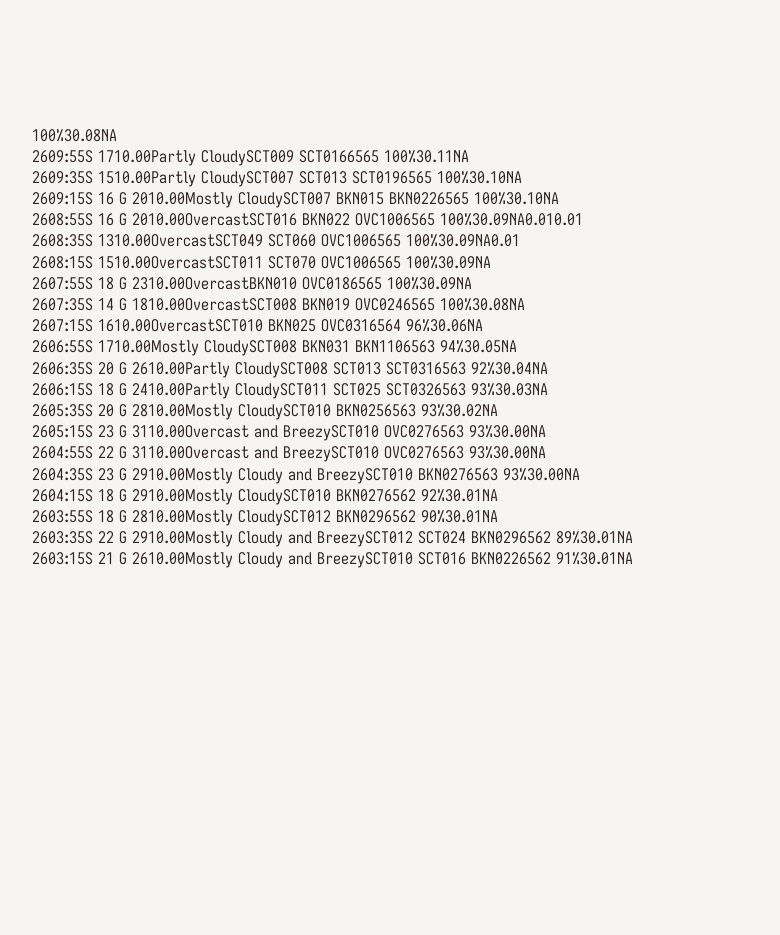100%30.08NA
2609:55S 1710.00Partly CloudySCT009 SCT0166565 100%30.11NA
2609:35S 1510.00Partly CloudySCT007 SCT013 SCT0196565 100%30.10NA
2609:15S 16 G 2010.00Mostly CloudySCT007 BKN015 BKN0226565 100%30.10NA
2608:55S 16 G 2010.00OvercastSCT016 BKN022 OVC1006565 100%30.09NA0.010.01
2608:35S 1310.00OvercastSCT049 SCT060 OVC1006565 100%30.09NA0.01
2608:15S 1510.00OvercastSCT011 SCT070 OVC1006565 100%30.09NA
2607:55S 18 G 2310.00OvercastBKN010 OVC0186565 100%30.09NA
2607:35S 14 G 1810.00OvercastSCT008 BKN019 OVC0246565 100%30.08NA
2607:15S 1610.00OvercastSCT010 BKN025 OVC0316564 96%30.06NA
2606:55S 1710.00Mostly CloudySCT008 BKN031 BKN1106563 94%30.05NA
2606:35S 20 G 2610.00Partly CloudySCT008 SCT013 SCT0316563 92%30.04NA
2606:15S 18 G 2410.00Partly CloudySCT011 SCT025 SCT0326563 93%30.03NA
2605:35S 20 G 2810.00Mostly CloudySCT010 BKN0256563 93%30.02NA
2605:15S 23 G 3110.00Overcast and BreezySCT010 OVC0276563 93%30.00NA
2604:55S 22 G 3110.00Overcast and BreezySCT010 OVC0276563 93%30.00NA
2604:35S 23 G 2910.00Mostly Cloudy and BreezySCT010 BKN0276563 93%30.00NA
2604:15S 18 G 2910.00Mostly CloudySCT010 BKN0276562 92%30.01NA
2603:55S 18 G 2810.00Mostly CloudySCT012 BKN0296562 90%30.01NA
2603:35S 22 G 2910.00Mostly Cloudy and BreezySCT012 SCT024 BKN0296562 89%30.01NA
2603:15S 21 G 2610.00Mostly Cloudy and BreezySCT010 SCT016 BKN0226562 91%30.01NA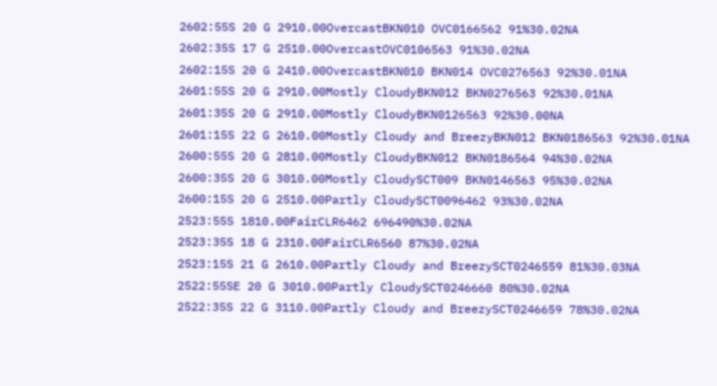2602:55S 20 G 2910.00OvercastBKN010 OVC0166562 91%30.02NA
2602:35S 17 G 2510.00OvercastOVC0106563 91%30.02NA
2602:15S 20 G 2410.00OvercastBKN010 BKN014 OVC0276563 92%30.01NA
2601:55S 20 G 2910.00Mostly CloudyBKN012 BKN0276563 92%30.01NA
2601:35S 20 G 2910.00Mostly CloudyBKN0126563 92%30.00NA
2601:15S 22 G 2610.00Mostly Cloudy and BreezyBKN012 BKN0186563 92%30.01NA
2600:55S 20 G 2810.00Mostly CloudyBKN012 BKN0186564 94%30.02NA
2600:35S 20 G 3010.00Mostly CloudySCT009 BKN0146563 95%30.02NA
2600:15S 20 G 2510.00Partly CloudySCT0096462 93%30.02NA
2523:55S 1810.00FairCLR6462 696490%30.02NA
2523:35S 18 G 2310.00FairCLR6560 87%30.02NA
2523:15S 21 G 2610.00Partly Cloudy and BreezySCT0246559 81%30.03NA
2522:55SE 20 G 3010.00Partly CloudySCT0246660 80%30.02NA
2522:35S 22 G 3110.00Partly Cloudy and BreezySCT0246659 78%30.02NA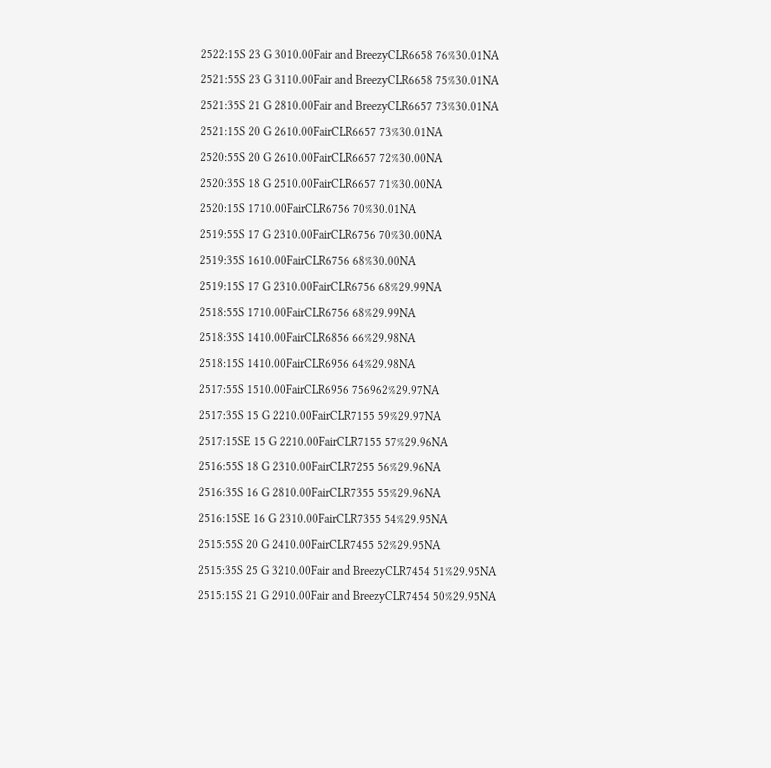2522:15S 23 G 3010.00Fair and BreezyCLR6658 76%30.01NA
2521:55S 23 G 3110.00Fair and BreezyCLR6658 75%30.01NA
2521:35S 21 G 2810.00Fair and BreezyCLR6657 73%30.01NA
2521:15S 20 G 2610.00FairCLR6657 73%30.01NA
2520:55S 20 G 2610.00FairCLR6657 72%30.00NA
2520:35S 18 G 2510.00FairCLR6657 71%30.00NA
2520:15S 1710.00FairCLR6756 70%30.01NA
2519:55S 17 G 2310.00FairCLR6756 70%30.00NA
2519:35S 1610.00FairCLR6756 68%30.00NA
2519:15S 17 G 2310.00FairCLR6756 68%29.99NA
2518:55S 1710.00FairCLR6756 68%29.99NA
2518:35S 1410.00FairCLR6856 66%29.98NA
2518:15S 1410.00FairCLR6956 64%29.98NA
2517:55S 1510.00FairCLR6956 756962%29.97NA
2517:35S 15 G 2210.00FairCLR7155 59%29.97NA
2517:15SE 15 G 2210.00FairCLR7155 57%29.96NA
2516:55S 18 G 2310.00FairCLR7255 56%29.96NA
2516:35S 16 G 2810.00FairCLR7355 55%29.96NA
2516:15SE 16 G 2310.00FairCLR7355 54%29.95NA
2515:55S 20 G 2410.00FairCLR7455 52%29.95NA
2515:35S 25 G 3210.00Fair and BreezyCLR7454 51%29.95NA
2515:15S 21 G 2910.00Fair and BreezyCLR7454 50%29.95NA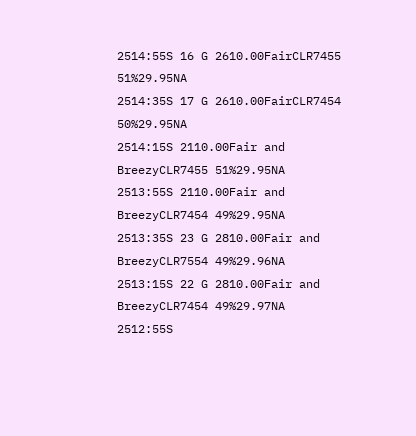2514:55S 16 G 2610.00FairCLR7455 51%29.95NA
2514:35S 17 G 2610.00FairCLR7454 50%29.95NA
2514:15S 2110.00Fair and BreezyCLR7455 51%29.95NA
2513:55S 2110.00Fair and BreezyCLR7454 49%29.95NA
2513:35S 23 G 2810.00Fair and BreezyCLR7554 49%29.96NA
2513:15S 22 G 2810.00Fair and BreezyCLR7454 49%29.97NA
2512:55S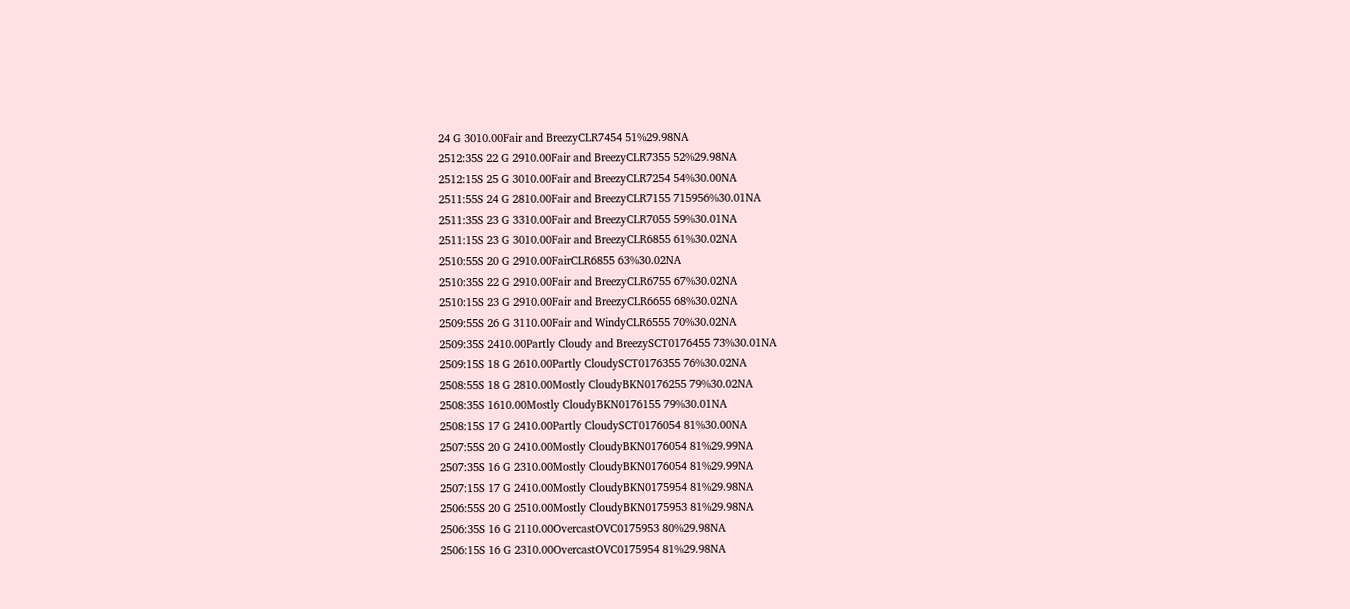24 G 3010.00Fair and BreezyCLR7454 51%29.98NA
2512:35S 22 G 2910.00Fair and BreezyCLR7355 52%29.98NA
2512:15S 25 G 3010.00Fair and BreezyCLR7254 54%30.00NA
2511:55S 24 G 2810.00Fair and BreezyCLR7155 715956%30.01NA
2511:35S 23 G 3310.00Fair and BreezyCLR7055 59%30.01NA
2511:15S 23 G 3010.00Fair and BreezyCLR6855 61%30.02NA
2510:55S 20 G 2910.00FairCLR6855 63%30.02NA
2510:35S 22 G 2910.00Fair and BreezyCLR6755 67%30.02NA
2510:15S 23 G 2910.00Fair and BreezyCLR6655 68%30.02NA
2509:55S 26 G 3110.00Fair and WindyCLR6555 70%30.02NA
2509:35S 2410.00Partly Cloudy and BreezySCT0176455 73%30.01NA
2509:15S 18 G 2610.00Partly CloudySCT0176355 76%30.02NA
2508:55S 18 G 2810.00Mostly CloudyBKN0176255 79%30.02NA
2508:35S 1610.00Mostly CloudyBKN0176155 79%30.01NA
2508:15S 17 G 2410.00Partly CloudySCT0176054 81%30.00NA
2507:55S 20 G 2410.00Mostly CloudyBKN0176054 81%29.99NA
2507:35S 16 G 2310.00Mostly CloudyBKN0176054 81%29.99NA
2507:15S 17 G 2410.00Mostly CloudyBKN0175954 81%29.98NA
2506:55S 20 G 2510.00Mostly CloudyBKN0175953 81%29.98NA
2506:35S 16 G 2110.00OvercastOVC0175953 80%29.98NA
2506:15S 16 G 2310.00OvercastOVC0175954 81%29.98NA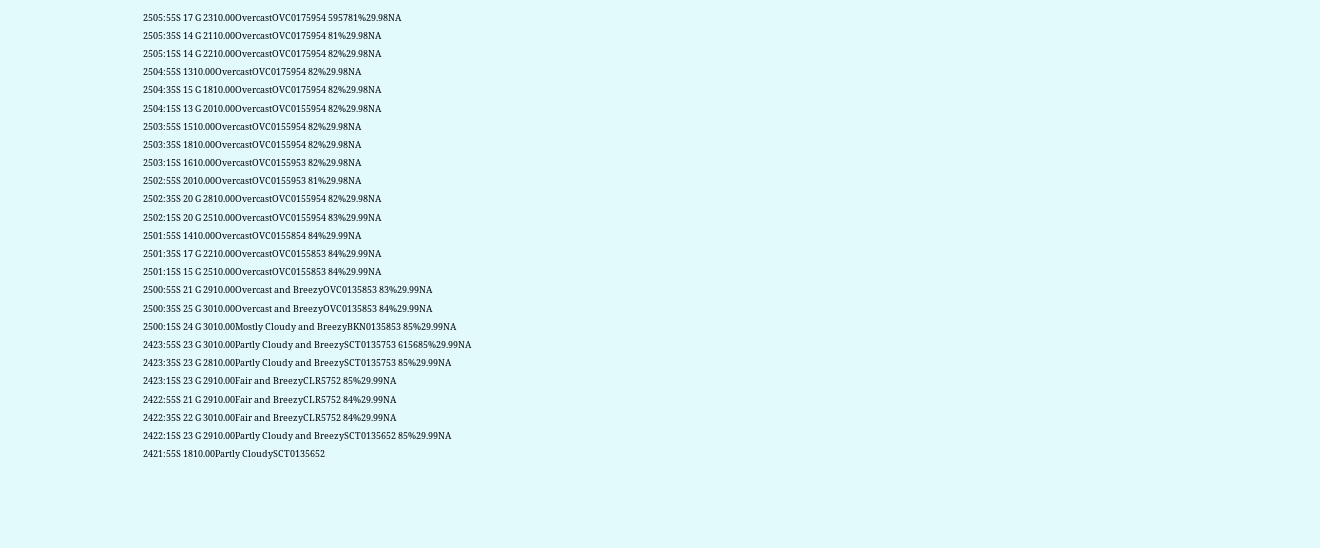2505:55S 17 G 2310.00OvercastOVC0175954 595781%29.98NA
2505:35S 14 G 2110.00OvercastOVC0175954 81%29.98NA
2505:15S 14 G 2210.00OvercastOVC0175954 82%29.98NA
2504:55S 1310.00OvercastOVC0175954 82%29.98NA
2504:35S 15 G 1810.00OvercastOVC0175954 82%29.98NA
2504:15S 13 G 2010.00OvercastOVC0155954 82%29.98NA
2503:55S 1510.00OvercastOVC0155954 82%29.98NA
2503:35S 1810.00OvercastOVC0155954 82%29.98NA
2503:15S 1610.00OvercastOVC0155953 82%29.98NA
2502:55S 2010.00OvercastOVC0155953 81%29.98NA
2502:35S 20 G 2810.00OvercastOVC0155954 82%29.98NA
2502:15S 20 G 2510.00OvercastOVC0155954 83%29.99NA
2501:55S 1410.00OvercastOVC0155854 84%29.99NA
2501:35S 17 G 2210.00OvercastOVC0155853 84%29.99NA
2501:15S 15 G 2510.00OvercastOVC0155853 84%29.99NA
2500:55S 21 G 2910.00Overcast and BreezyOVC0135853 83%29.99NA
2500:35S 25 G 3010.00Overcast and BreezyOVC0135853 84%29.99NA
2500:15S 24 G 3010.00Mostly Cloudy and BreezyBKN0135853 85%29.99NA
2423:55S 23 G 3010.00Partly Cloudy and BreezySCT0135753 615685%29.99NA
2423:35S 23 G 2810.00Partly Cloudy and BreezySCT0135753 85%29.99NA
2423:15S 23 G 2910.00Fair and BreezyCLR5752 85%29.99NA
2422:55S 21 G 2910.00Fair and BreezyCLR5752 84%29.99NA
2422:35S 22 G 3010.00Fair and BreezyCLR5752 84%29.99NA
2422:15S 23 G 2910.00Partly Cloudy and BreezySCT0135652 85%29.99NA
2421:55S 1810.00Partly CloudySCT0135652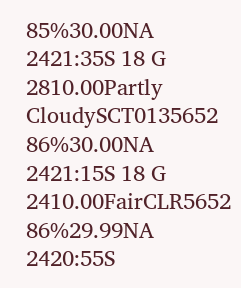85%30.00NA
2421:35S 18 G 2810.00Partly CloudySCT0135652 86%30.00NA
2421:15S 18 G 2410.00FairCLR5652 86%29.99NA
2420:55S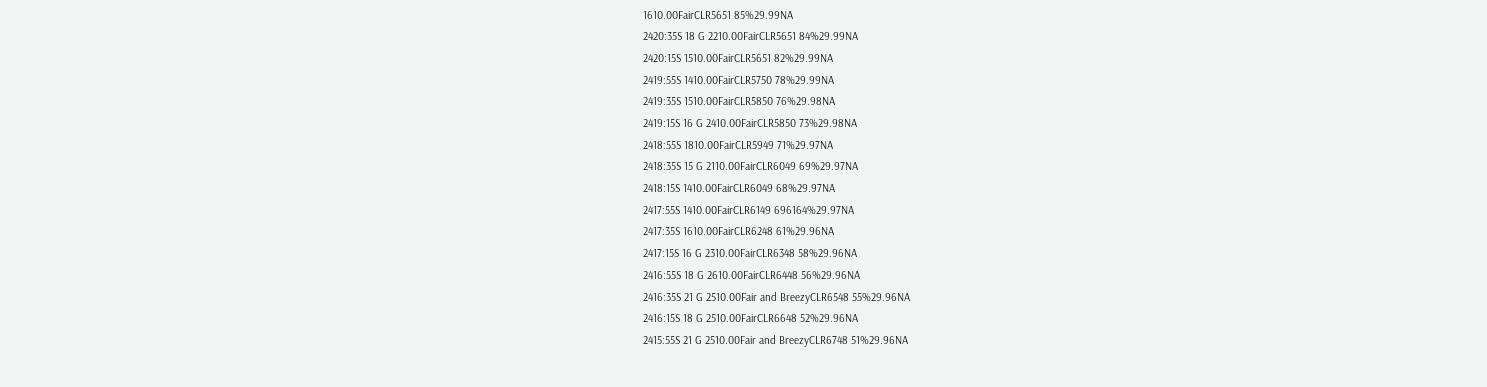1610.00FairCLR5651 85%29.99NA
2420:35S 18 G 2210.00FairCLR5651 84%29.99NA
2420:15S 1510.00FairCLR5651 82%29.99NA
2419:55S 1410.00FairCLR5750 78%29.99NA
2419:35S 1510.00FairCLR5850 76%29.98NA
2419:15S 16 G 2410.00FairCLR5850 73%29.98NA
2418:55S 1810.00FairCLR5949 71%29.97NA
2418:35S 15 G 2110.00FairCLR6049 69%29.97NA
2418:15S 1410.00FairCLR6049 68%29.97NA
2417:55S 1410.00FairCLR6149 696164%29.97NA
2417:35S 1610.00FairCLR6248 61%29.96NA
2417:15S 16 G 2310.00FairCLR6348 58%29.96NA
2416:55S 18 G 2610.00FairCLR6448 56%29.96NA
2416:35S 21 G 2510.00Fair and BreezyCLR6548 55%29.96NA
2416:15S 18 G 2510.00FairCLR6648 52%29.96NA
2415:55S 21 G 2510.00Fair and BreezyCLR6748 51%29.96NA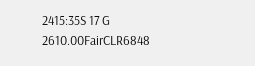2415:35S 17 G 2610.00FairCLR6848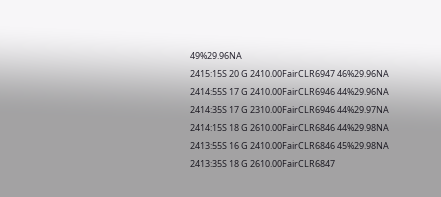49%29.96NA
2415:15S 20 G 2410.00FairCLR6947 46%29.96NA
2414:55S 17 G 2410.00FairCLR6946 44%29.96NA
2414:35S 17 G 2310.00FairCLR6946 44%29.97NA
2414:15S 18 G 2610.00FairCLR6846 44%29.98NA
2413:55S 16 G 2410.00FairCLR6846 45%29.98NA
2413:35S 18 G 2610.00FairCLR6847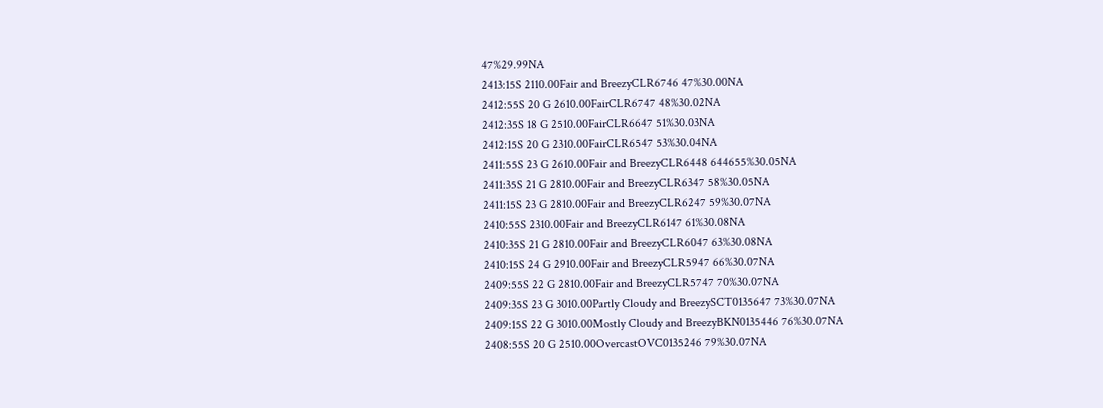47%29.99NA
2413:15S 2110.00Fair and BreezyCLR6746 47%30.00NA
2412:55S 20 G 2610.00FairCLR6747 48%30.02NA
2412:35S 18 G 2510.00FairCLR6647 51%30.03NA
2412:15S 20 G 2310.00FairCLR6547 53%30.04NA
2411:55S 23 G 2610.00Fair and BreezyCLR6448 644655%30.05NA
2411:35S 21 G 2810.00Fair and BreezyCLR6347 58%30.05NA
2411:15S 23 G 2810.00Fair and BreezyCLR6247 59%30.07NA
2410:55S 2310.00Fair and BreezyCLR6147 61%30.08NA
2410:35S 21 G 2810.00Fair and BreezyCLR6047 63%30.08NA
2410:15S 24 G 2910.00Fair and BreezyCLR5947 66%30.07NA
2409:55S 22 G 2810.00Fair and BreezyCLR5747 70%30.07NA
2409:35S 23 G 3010.00Partly Cloudy and BreezySCT0135647 73%30.07NA
2409:15S 22 G 3010.00Mostly Cloudy and BreezyBKN0135446 76%30.07NA
2408:55S 20 G 2510.00OvercastOVC0135246 79%30.07NA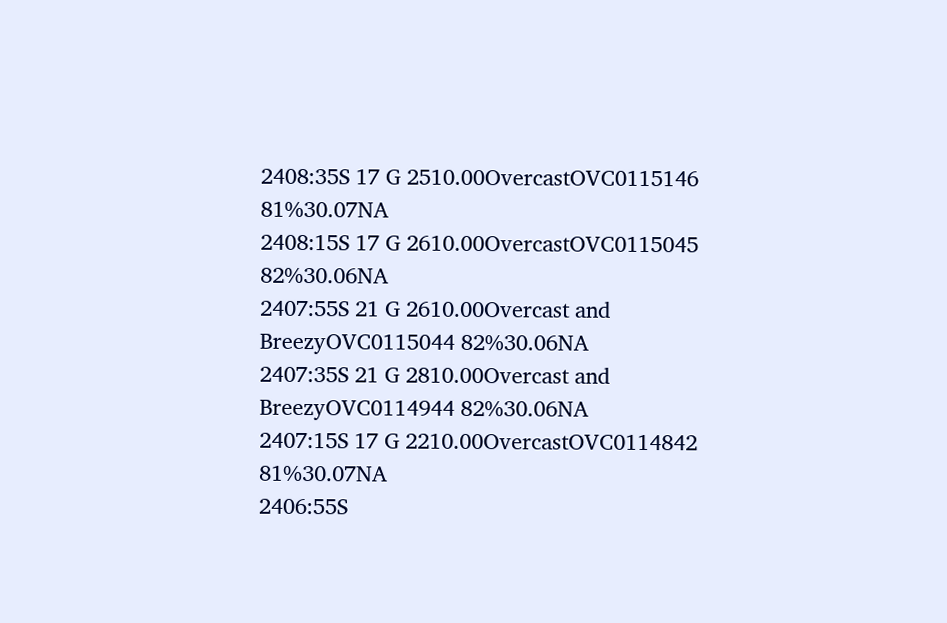2408:35S 17 G 2510.00OvercastOVC0115146 81%30.07NA
2408:15S 17 G 2610.00OvercastOVC0115045 82%30.06NA
2407:55S 21 G 2610.00Overcast and BreezyOVC0115044 82%30.06NA
2407:35S 21 G 2810.00Overcast and BreezyOVC0114944 82%30.06NA
2407:15S 17 G 2210.00OvercastOVC0114842 81%30.07NA
2406:55S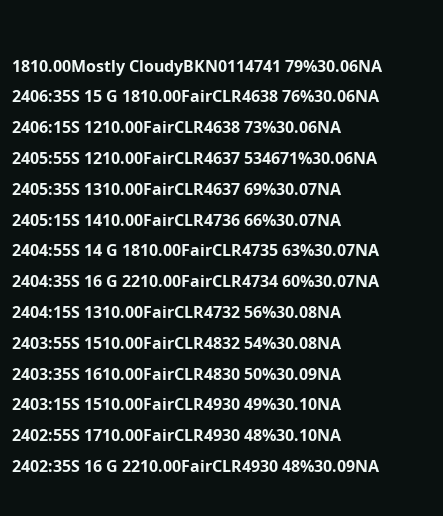1810.00Mostly CloudyBKN0114741 79%30.06NA
2406:35S 15 G 1810.00FairCLR4638 76%30.06NA
2406:15S 1210.00FairCLR4638 73%30.06NA
2405:55S 1210.00FairCLR4637 534671%30.06NA
2405:35S 1310.00FairCLR4637 69%30.07NA
2405:15S 1410.00FairCLR4736 66%30.07NA
2404:55S 14 G 1810.00FairCLR4735 63%30.07NA
2404:35S 16 G 2210.00FairCLR4734 60%30.07NA
2404:15S 1310.00FairCLR4732 56%30.08NA
2403:55S 1510.00FairCLR4832 54%30.08NA
2403:35S 1610.00FairCLR4830 50%30.09NA
2403:15S 1510.00FairCLR4930 49%30.10NA
2402:55S 1710.00FairCLR4930 48%30.10NA
2402:35S 16 G 2210.00FairCLR4930 48%30.09NA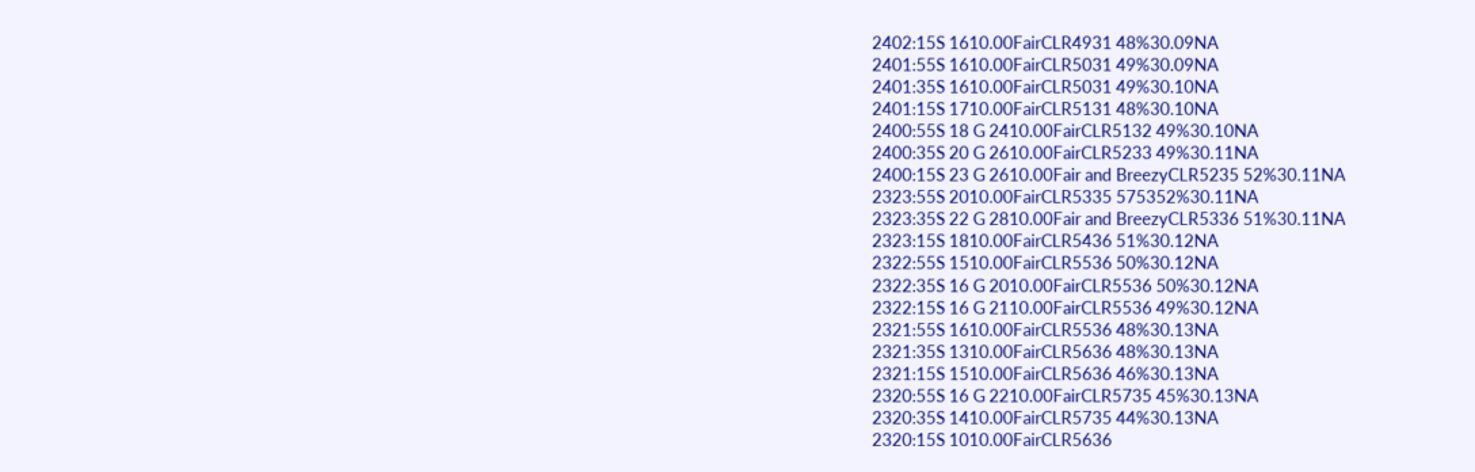2402:15S 1610.00FairCLR4931 48%30.09NA
2401:55S 1610.00FairCLR5031 49%30.09NA
2401:35S 1610.00FairCLR5031 49%30.10NA
2401:15S 1710.00FairCLR5131 48%30.10NA
2400:55S 18 G 2410.00FairCLR5132 49%30.10NA
2400:35S 20 G 2610.00FairCLR5233 49%30.11NA
2400:15S 23 G 2610.00Fair and BreezyCLR5235 52%30.11NA
2323:55S 2010.00FairCLR5335 575352%30.11NA
2323:35S 22 G 2810.00Fair and BreezyCLR5336 51%30.11NA
2323:15S 1810.00FairCLR5436 51%30.12NA
2322:55S 1510.00FairCLR5536 50%30.12NA
2322:35S 16 G 2010.00FairCLR5536 50%30.12NA
2322:15S 16 G 2110.00FairCLR5536 49%30.12NA
2321:55S 1610.00FairCLR5536 48%30.13NA
2321:35S 1310.00FairCLR5636 48%30.13NA
2321:15S 1510.00FairCLR5636 46%30.13NA
2320:55S 16 G 2210.00FairCLR5735 45%30.13NA
2320:35S 1410.00FairCLR5735 44%30.13NA
2320:15S 1010.00FairCLR5636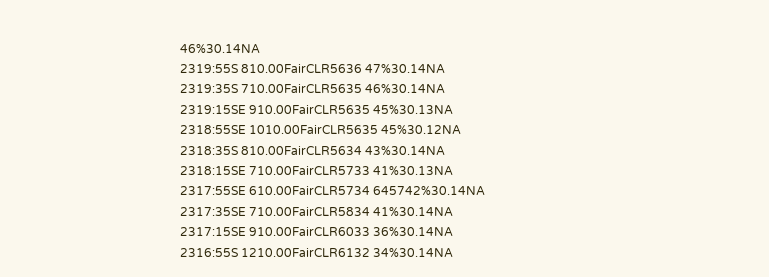46%30.14NA
2319:55S 810.00FairCLR5636 47%30.14NA
2319:35S 710.00FairCLR5635 46%30.14NA
2319:15SE 910.00FairCLR5635 45%30.13NA
2318:55SE 1010.00FairCLR5635 45%30.12NA
2318:35S 810.00FairCLR5634 43%30.14NA
2318:15SE 710.00FairCLR5733 41%30.13NA
2317:55SE 610.00FairCLR5734 645742%30.14NA
2317:35SE 710.00FairCLR5834 41%30.14NA
2317:15SE 910.00FairCLR6033 36%30.14NA
2316:55S 1210.00FairCLR6132 34%30.14NA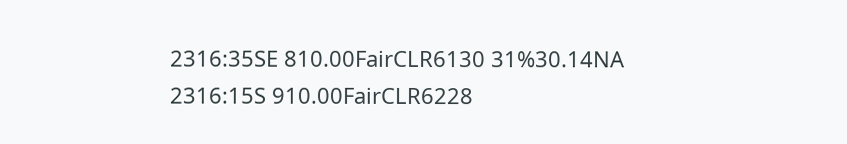2316:35SE 810.00FairCLR6130 31%30.14NA
2316:15S 910.00FairCLR6228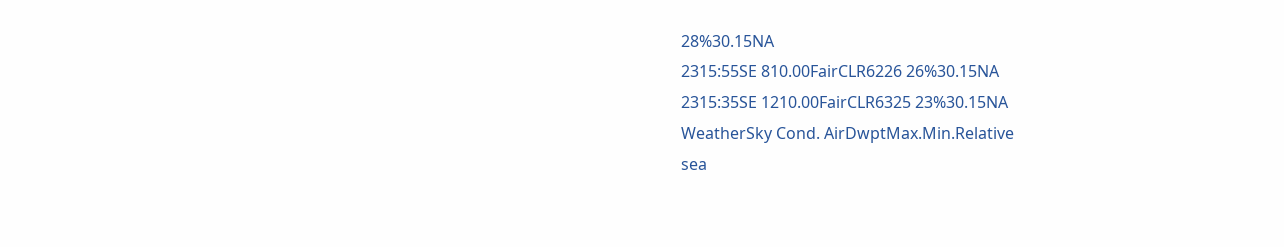28%30.15NA
2315:55SE 810.00FairCLR6226 26%30.15NA
2315:35SE 1210.00FairCLR6325 23%30.15NA
WeatherSky Cond. AirDwptMax.Min.Relative
sea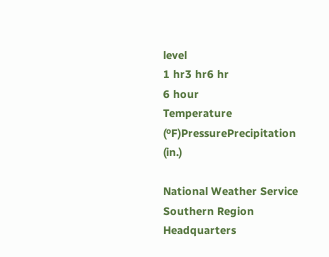level
1 hr3 hr6 hr
6 hour
Temperature (ºF)PressurePrecipitation (in.)

National Weather Service
Southern Region Headquarters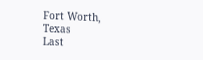Fort Worth, Texas
Last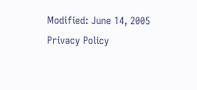Modified: June 14, 2005
Privacy Policy